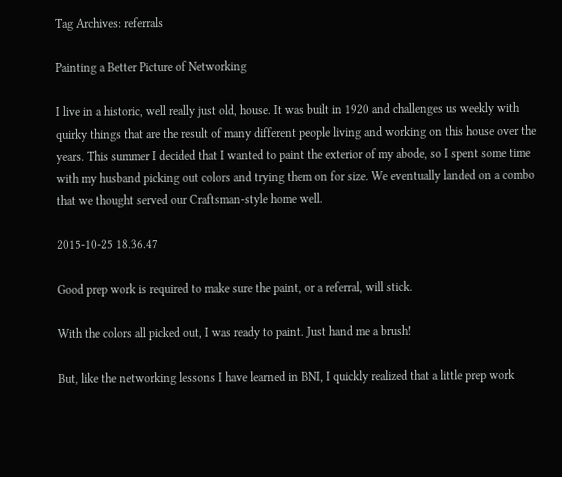Tag Archives: referrals

Painting a Better Picture of Networking

I live in a historic, well really just old, house. It was built in 1920 and challenges us weekly with quirky things that are the result of many different people living and working on this house over the years. This summer I decided that I wanted to paint the exterior of my abode, so I spent some time with my husband picking out colors and trying them on for size. We eventually landed on a combo that we thought served our Craftsman-style home well.

2015-10-25 18.36.47

Good prep work is required to make sure the paint, or a referral, will stick.

With the colors all picked out, I was ready to paint. Just hand me a brush!

But, like the networking lessons I have learned in BNI, I quickly realized that a little prep work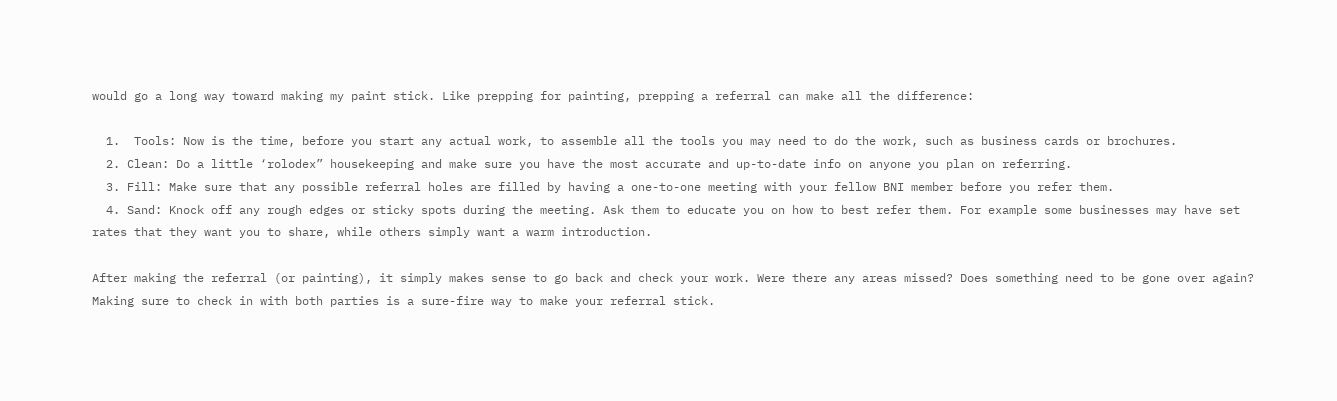would go a long way toward making my paint stick. Like prepping for painting, prepping a referral can make all the difference:

  1.  Tools: Now is the time, before you start any actual work, to assemble all the tools you may need to do the work, such as business cards or brochures.
  2. Clean: Do a little ‘rolodex” housekeeping and make sure you have the most accurate and up-to-date info on anyone you plan on referring.
  3. Fill: Make sure that any possible referral holes are filled by having a one-to-one meeting with your fellow BNI member before you refer them.
  4. Sand: Knock off any rough edges or sticky spots during the meeting. Ask them to educate you on how to best refer them. For example some businesses may have set rates that they want you to share, while others simply want a warm introduction.

After making the referral (or painting), it simply makes sense to go back and check your work. Were there any areas missed? Does something need to be gone over again? Making sure to check in with both parties is a sure-fire way to make your referral stick.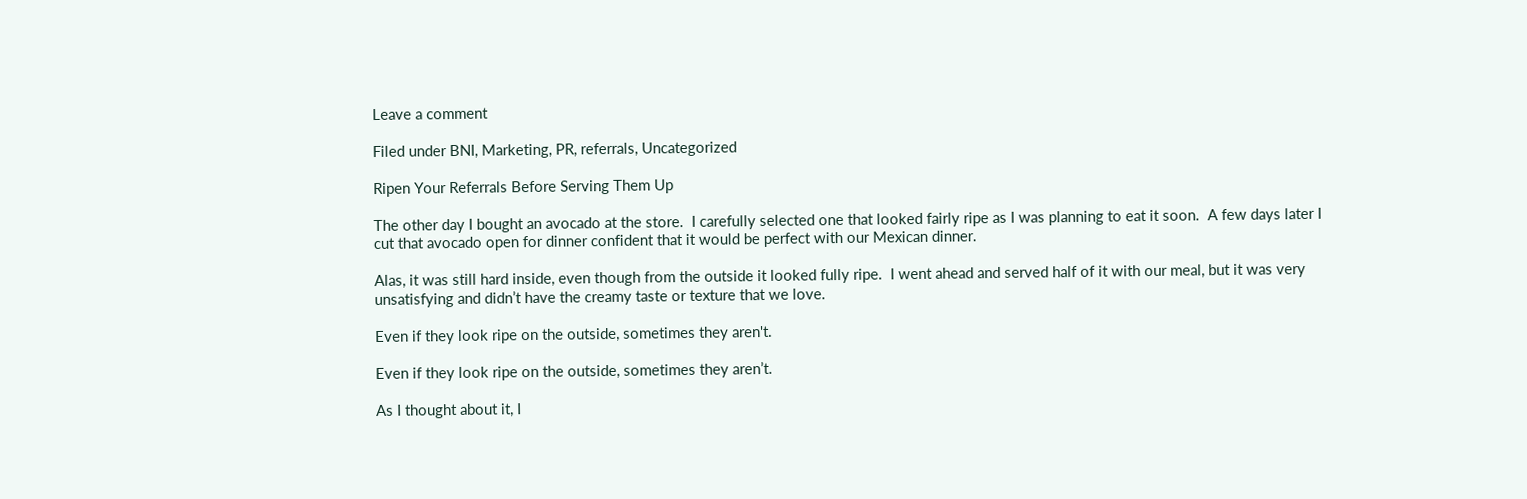Leave a comment

Filed under BNI, Marketing, PR, referrals, Uncategorized

Ripen Your Referrals Before Serving Them Up

The other day I bought an avocado at the store.  I carefully selected one that looked fairly ripe as I was planning to eat it soon.  A few days later I cut that avocado open for dinner confident that it would be perfect with our Mexican dinner.

Alas, it was still hard inside, even though from the outside it looked fully ripe.  I went ahead and served half of it with our meal, but it was very unsatisfying and didn’t have the creamy taste or texture that we love.

Even if they look ripe on the outside, sometimes they aren't.

Even if they look ripe on the outside, sometimes they aren’t.

As I thought about it, I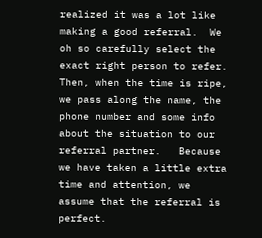realized it was a lot like making a good referral.  We oh so carefully select the exact right person to refer.  Then, when the time is ripe, we pass along the name, the phone number and some info about the situation to our referral partner.   Because we have taken a little extra time and attention, we assume that the referral is perfect.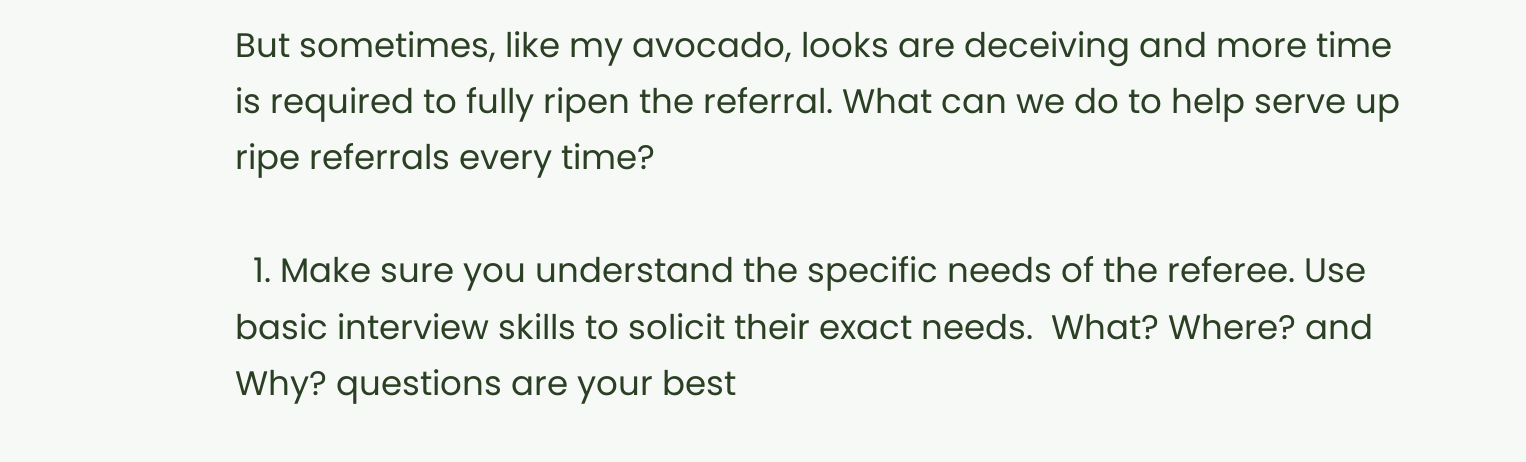But sometimes, like my avocado, looks are deceiving and more time is required to fully ripen the referral. What can we do to help serve up ripe referrals every time?

  1. Make sure you understand the specific needs of the referee. Use basic interview skills to solicit their exact needs.  What? Where? and Why? questions are your best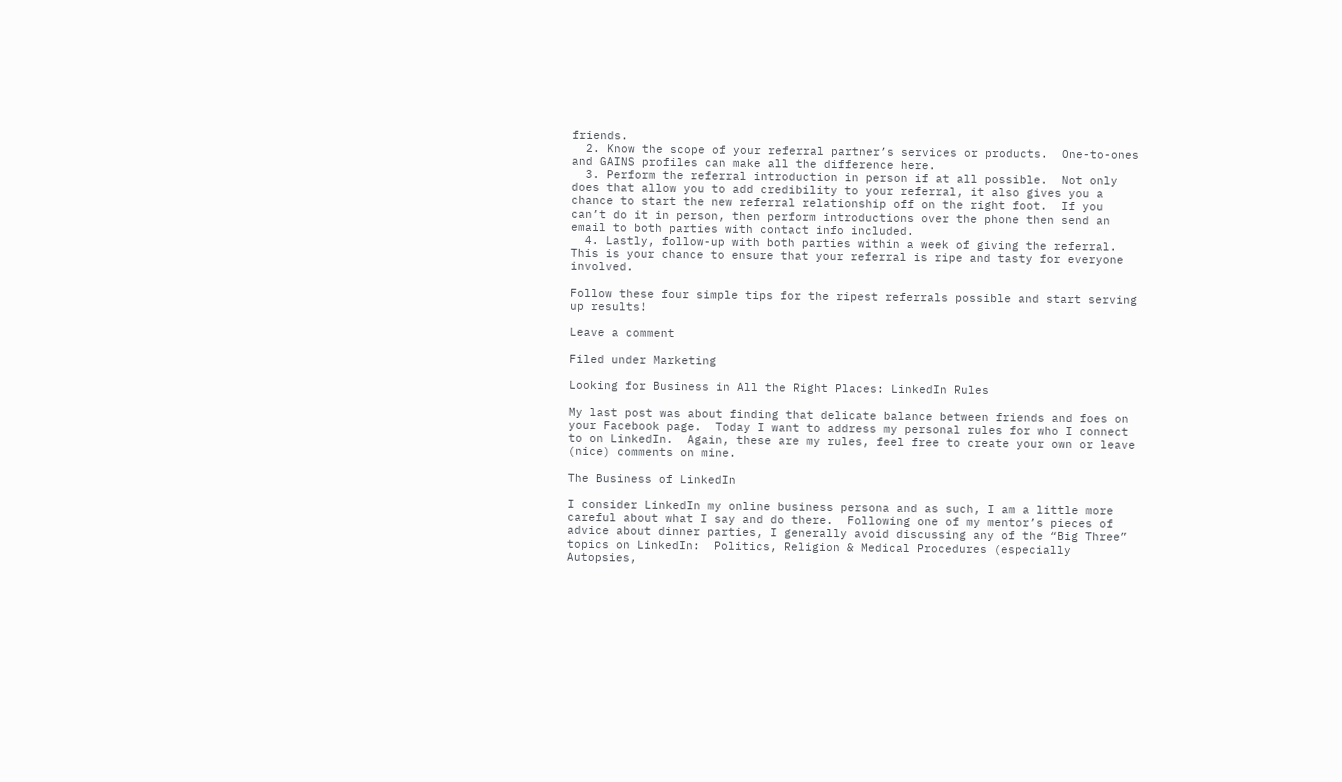friends.
  2. Know the scope of your referral partner’s services or products.  One-to-ones and GAINS profiles can make all the difference here.
  3. Perform the referral introduction in person if at all possible.  Not only does that allow you to add credibility to your referral, it also gives you a chance to start the new referral relationship off on the right foot.  If you can’t do it in person, then perform introductions over the phone then send an email to both parties with contact info included.
  4. Lastly, follow-up with both parties within a week of giving the referral. This is your chance to ensure that your referral is ripe and tasty for everyone involved.

Follow these four simple tips for the ripest referrals possible and start serving up results!

Leave a comment

Filed under Marketing

Looking for Business in All the Right Places: LinkedIn Rules

My last post was about finding that delicate balance between friends and foes on your Facebook page.  Today I want to address my personal rules for who I connect to on LinkedIn.  Again, these are my rules, feel free to create your own or leave (nice) comments on mine.

The Business of LinkedIn

I consider LinkedIn my online business persona and as such, I am a little more careful about what I say and do there.  Following one of my mentor’s pieces of advice about dinner parties, I generally avoid discussing any of the “Big Three” topics on LinkedIn:  Politics, Religion & Medical Procedures (especially Autopsies,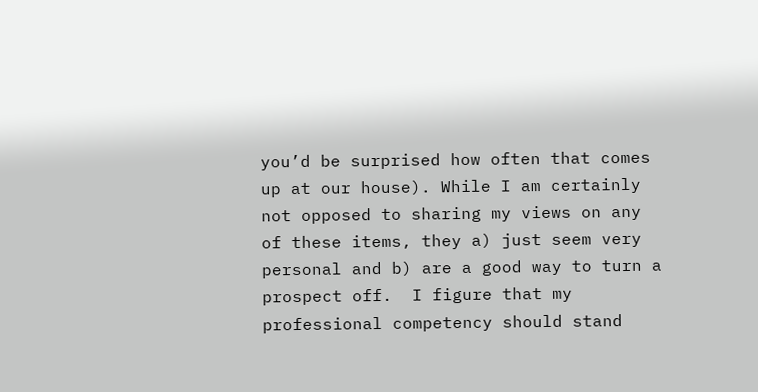you’d be surprised how often that comes up at our house). While I am certainly not opposed to sharing my views on any of these items, they a) just seem very personal and b) are a good way to turn a prospect off.  I figure that my professional competency should stand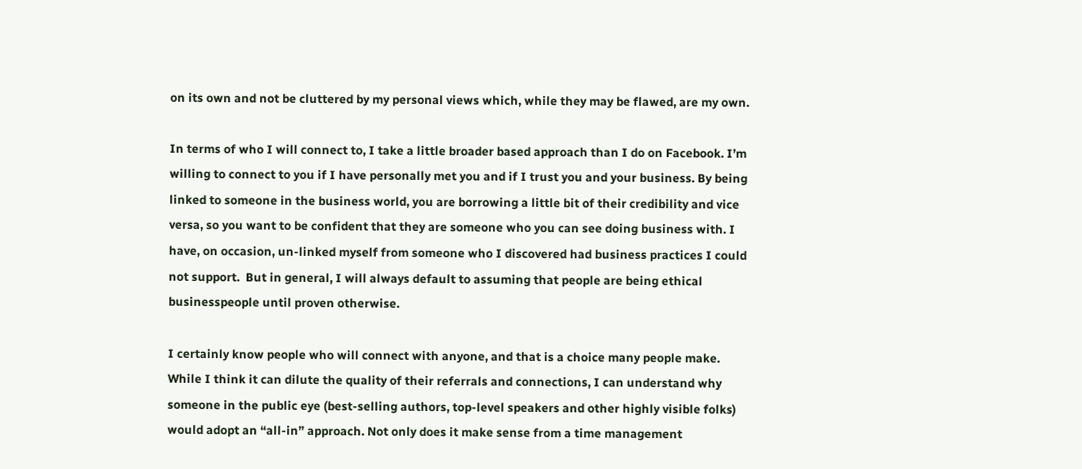on its own and not be cluttered by my personal views which, while they may be flawed, are my own.

In terms of who I will connect to, I take a little broader based approach than I do on Facebook. I’m willing to connect to you if I have personally met you and if I trust you and your business. By being linked to someone in the business world, you are borrowing a little bit of their credibility and vice versa, so you want to be confident that they are someone who you can see doing business with. I have, on occasion, un-linked myself from someone who I discovered had business practices I could not support.  But in general, I will always default to assuming that people are being ethical businesspeople until proven otherwise.

I certainly know people who will connect with anyone, and that is a choice many people make.  While I think it can dilute the quality of their referrals and connections, I can understand why someone in the public eye (best-selling authors, top-level speakers and other highly visible folks) would adopt an “all-in” approach. Not only does it make sense from a time management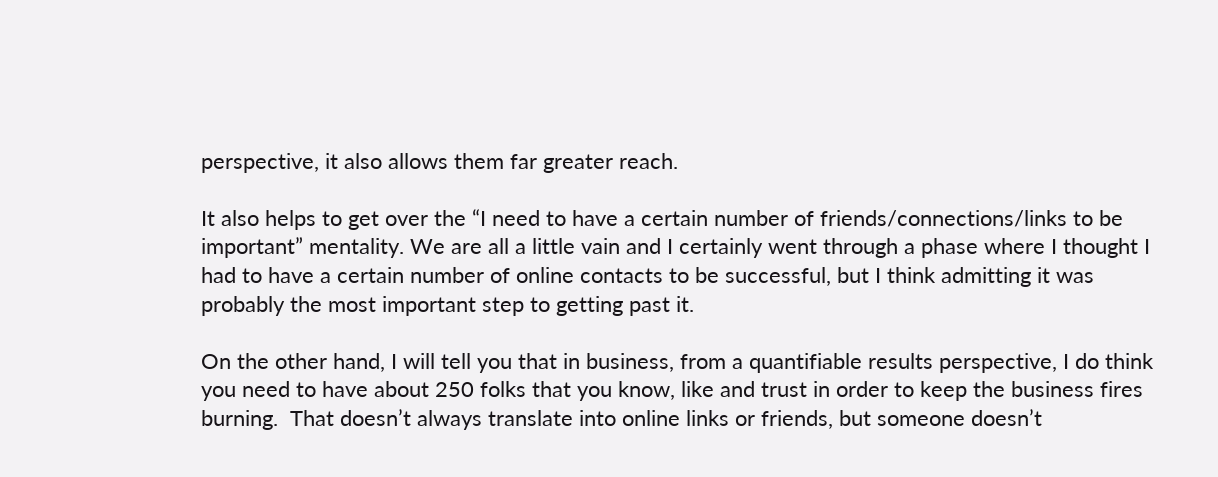perspective, it also allows them far greater reach.

It also helps to get over the “I need to have a certain number of friends/connections/links to be important” mentality. We are all a little vain and I certainly went through a phase where I thought I had to have a certain number of online contacts to be successful, but I think admitting it was probably the most important step to getting past it.

On the other hand, I will tell you that in business, from a quantifiable results perspective, I do think you need to have about 250 folks that you know, like and trust in order to keep the business fires burning.  That doesn’t always translate into online links or friends, but someone doesn’t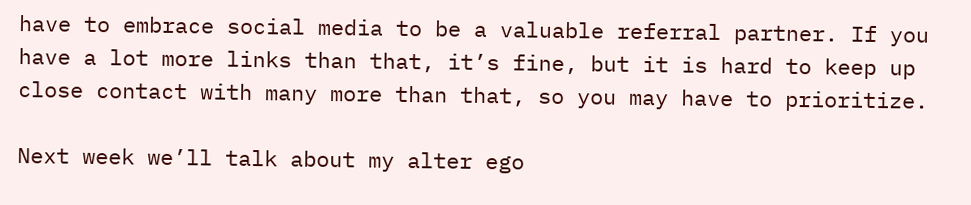have to embrace social media to be a valuable referral partner. If you have a lot more links than that, it’s fine, but it is hard to keep up close contact with many more than that, so you may have to prioritize.

Next week we’ll talk about my alter ego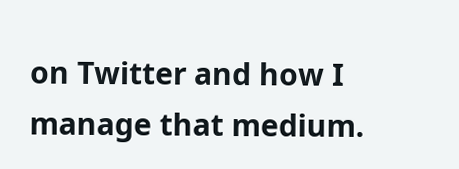on Twitter and how I manage that medium.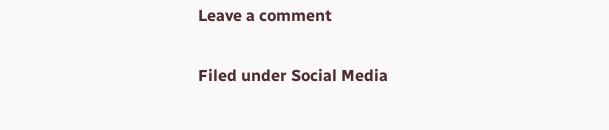Leave a comment

Filed under Social Media